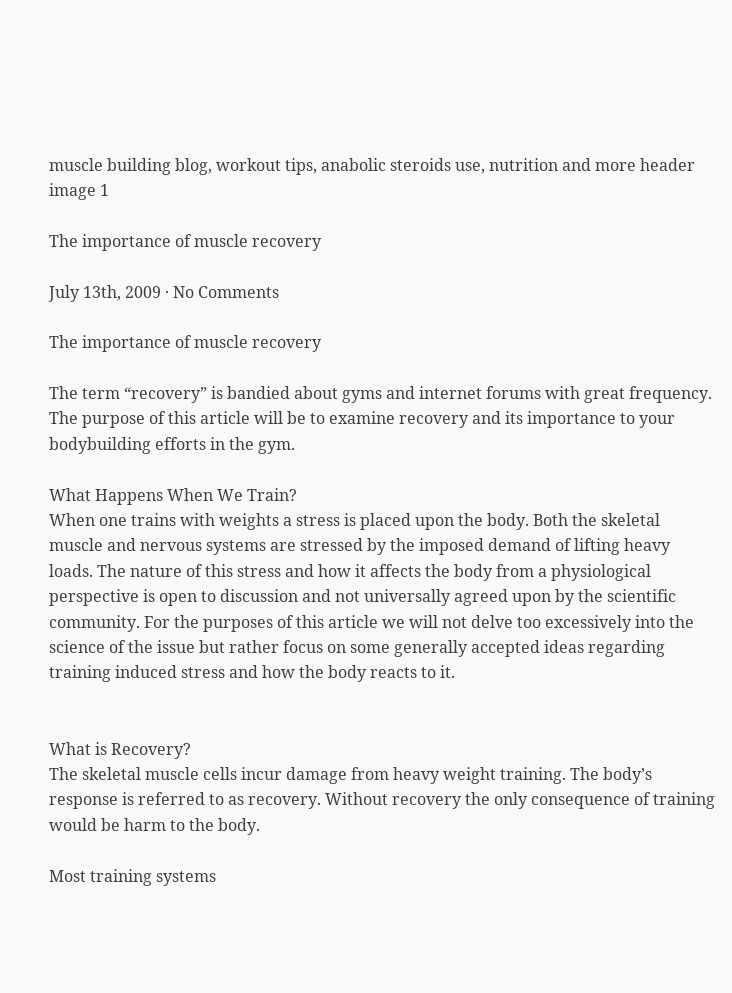muscle building blog, workout tips, anabolic steroids use, nutrition and more header image 1

The importance of muscle recovery

July 13th, 2009 · No Comments

The importance of muscle recovery

The term “recovery” is bandied about gyms and internet forums with great frequency. The purpose of this article will be to examine recovery and its importance to your bodybuilding efforts in the gym.

What Happens When We Train?
When one trains with weights a stress is placed upon the body. Both the skeletal muscle and nervous systems are stressed by the imposed demand of lifting heavy loads. The nature of this stress and how it affects the body from a physiological perspective is open to discussion and not universally agreed upon by the scientific community. For the purposes of this article we will not delve too excessively into the science of the issue but rather focus on some generally accepted ideas regarding training induced stress and how the body reacts to it.


What is Recovery?
The skeletal muscle cells incur damage from heavy weight training. The body’s response is referred to as recovery. Without recovery the only consequence of training would be harm to the body.

Most training systems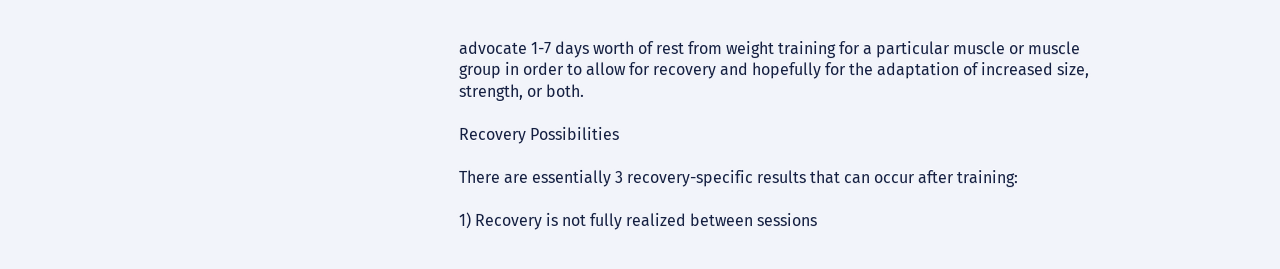advocate 1-7 days worth of rest from weight training for a particular muscle or muscle group in order to allow for recovery and hopefully for the adaptation of increased size, strength, or both.

Recovery Possibilities

There are essentially 3 recovery-specific results that can occur after training:

1) Recovery is not fully realized between sessions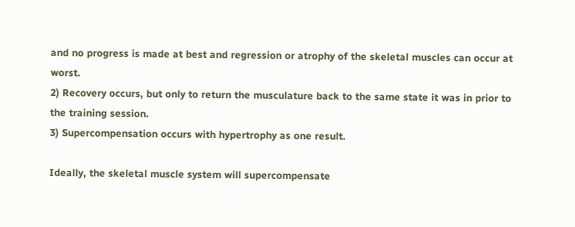and no progress is made at best and regression or atrophy of the skeletal muscles can occur at worst.
2) Recovery occurs, but only to return the musculature back to the same state it was in prior to the training session.
3) Supercompensation occurs with hypertrophy as one result.

Ideally, the skeletal muscle system will supercompensate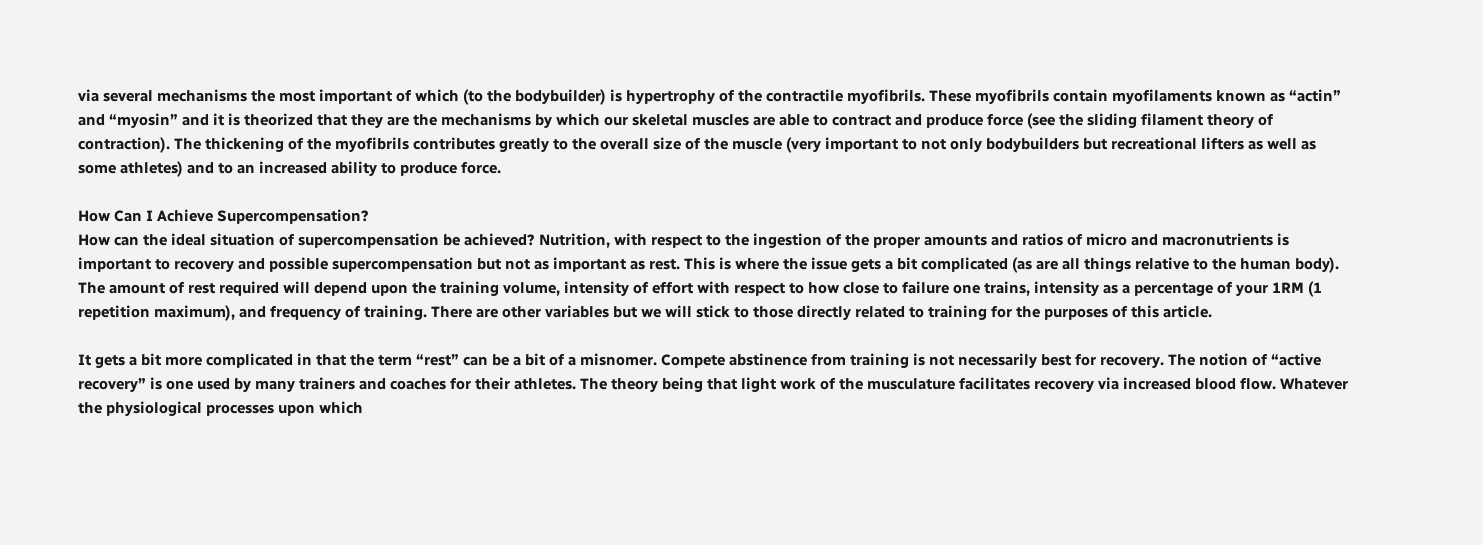via several mechanisms the most important of which (to the bodybuilder) is hypertrophy of the contractile myofibrils. These myofibrils contain myofilaments known as “actin” and “myosin” and it is theorized that they are the mechanisms by which our skeletal muscles are able to contract and produce force (see the sliding filament theory of contraction). The thickening of the myofibrils contributes greatly to the overall size of the muscle (very important to not only bodybuilders but recreational lifters as well as some athletes) and to an increased ability to produce force.

How Can I Achieve Supercompensation?
How can the ideal situation of supercompensation be achieved? Nutrition, with respect to the ingestion of the proper amounts and ratios of micro and macronutrients is important to recovery and possible supercompensation but not as important as rest. This is where the issue gets a bit complicated (as are all things relative to the human body). The amount of rest required will depend upon the training volume, intensity of effort with respect to how close to failure one trains, intensity as a percentage of your 1RM (1 repetition maximum), and frequency of training. There are other variables but we will stick to those directly related to training for the purposes of this article.

It gets a bit more complicated in that the term “rest” can be a bit of a misnomer. Compete abstinence from training is not necessarily best for recovery. The notion of “active recovery” is one used by many trainers and coaches for their athletes. The theory being that light work of the musculature facilitates recovery via increased blood flow. Whatever the physiological processes upon which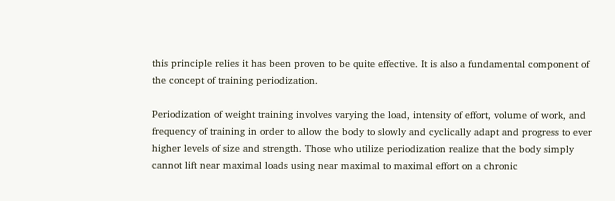this principle relies it has been proven to be quite effective. It is also a fundamental component of the concept of training periodization.

Periodization of weight training involves varying the load, intensity of effort, volume of work, and frequency of training in order to allow the body to slowly and cyclically adapt and progress to ever higher levels of size and strength. Those who utilize periodization realize that the body simply cannot lift near maximal loads using near maximal to maximal effort on a chronic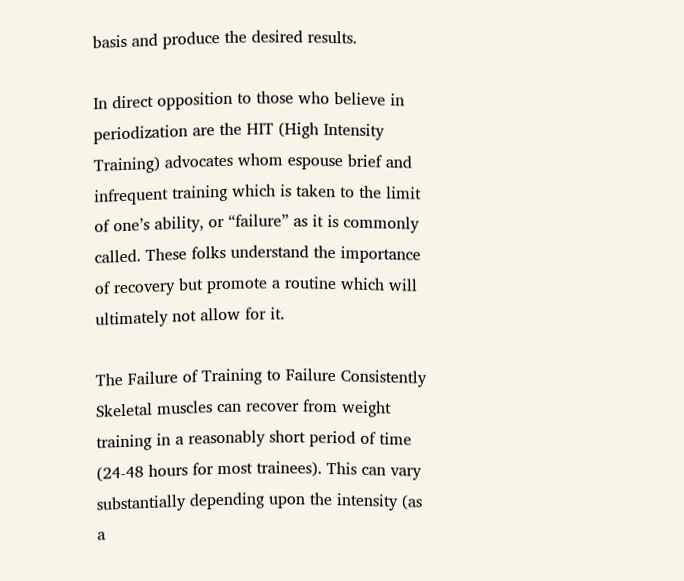basis and produce the desired results.

In direct opposition to those who believe in periodization are the HIT (High Intensity Training) advocates whom espouse brief and infrequent training which is taken to the limit of one’s ability, or “failure” as it is commonly called. These folks understand the importance of recovery but promote a routine which will ultimately not allow for it.

The Failure of Training to Failure Consistently
Skeletal muscles can recover from weight training in a reasonably short period of time (24-48 hours for most trainees). This can vary substantially depending upon the intensity (as a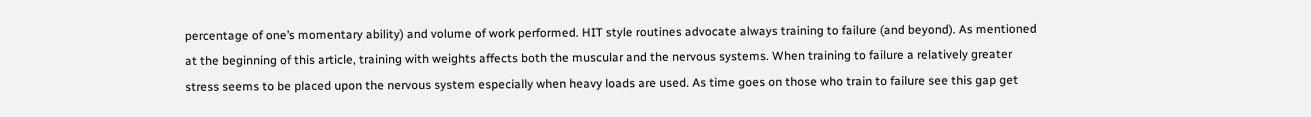percentage of one’s momentary ability) and volume of work performed. HIT style routines advocate always training to failure (and beyond). As mentioned at the beginning of this article, training with weights affects both the muscular and the nervous systems. When training to failure a relatively greater stress seems to be placed upon the nervous system especially when heavy loads are used. As time goes on those who train to failure see this gap get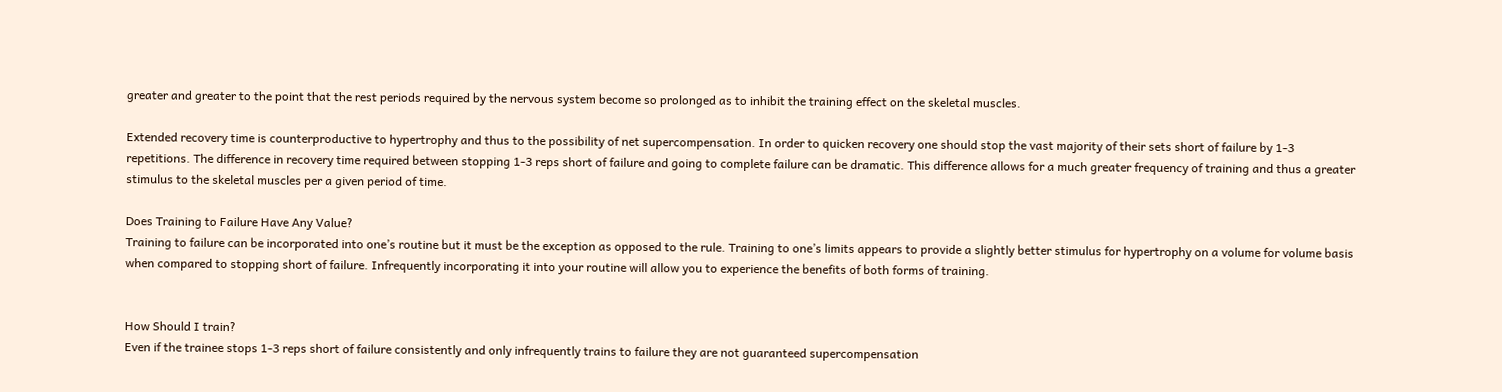greater and greater to the point that the rest periods required by the nervous system become so prolonged as to inhibit the training effect on the skeletal muscles.

Extended recovery time is counterproductive to hypertrophy and thus to the possibility of net supercompensation. In order to quicken recovery one should stop the vast majority of their sets short of failure by 1-3 repetitions. The difference in recovery time required between stopping 1-3 reps short of failure and going to complete failure can be dramatic. This difference allows for a much greater frequency of training and thus a greater stimulus to the skeletal muscles per a given period of time.

Does Training to Failure Have Any Value?
Training to failure can be incorporated into one’s routine but it must be the exception as opposed to the rule. Training to one’s limits appears to provide a slightly better stimulus for hypertrophy on a volume for volume basis when compared to stopping short of failure. Infrequently incorporating it into your routine will allow you to experience the benefits of both forms of training.


How Should I train?
Even if the trainee stops 1-3 reps short of failure consistently and only infrequently trains to failure they are not guaranteed supercompensation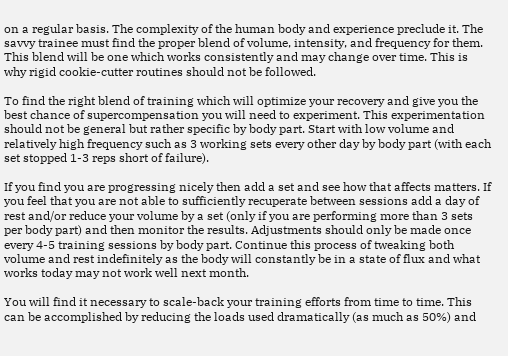on a regular basis. The complexity of the human body and experience preclude it. The savvy trainee must find the proper blend of volume, intensity, and frequency for them. This blend will be one which works consistently and may change over time. This is why rigid cookie-cutter routines should not be followed.

To find the right blend of training which will optimize your recovery and give you the best chance of supercompensation you will need to experiment. This experimentation should not be general but rather specific by body part. Start with low volume and relatively high frequency such as 3 working sets every other day by body part (with each set stopped 1-3 reps short of failure).

If you find you are progressing nicely then add a set and see how that affects matters. If you feel that you are not able to sufficiently recuperate between sessions add a day of rest and/or reduce your volume by a set (only if you are performing more than 3 sets per body part) and then monitor the results. Adjustments should only be made once every 4-5 training sessions by body part. Continue this process of tweaking both volume and rest indefinitely as the body will constantly be in a state of flux and what works today may not work well next month.

You will find it necessary to scale-back your training efforts from time to time. This can be accomplished by reducing the loads used dramatically (as much as 50%) and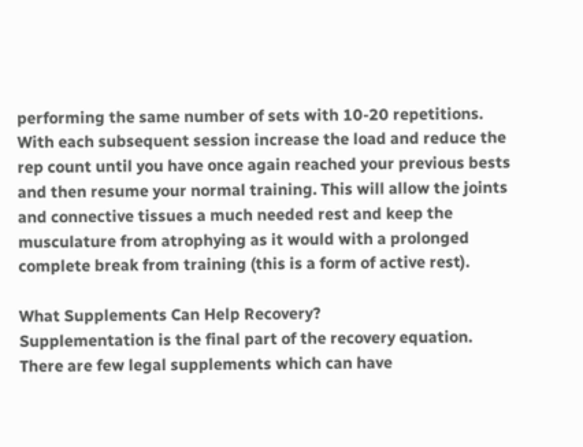performing the same number of sets with 10-20 repetitions. With each subsequent session increase the load and reduce the rep count until you have once again reached your previous bests and then resume your normal training. This will allow the joints and connective tissues a much needed rest and keep the musculature from atrophying as it would with a prolonged complete break from training (this is a form of active rest).

What Supplements Can Help Recovery?
Supplementation is the final part of the recovery equation. There are few legal supplements which can have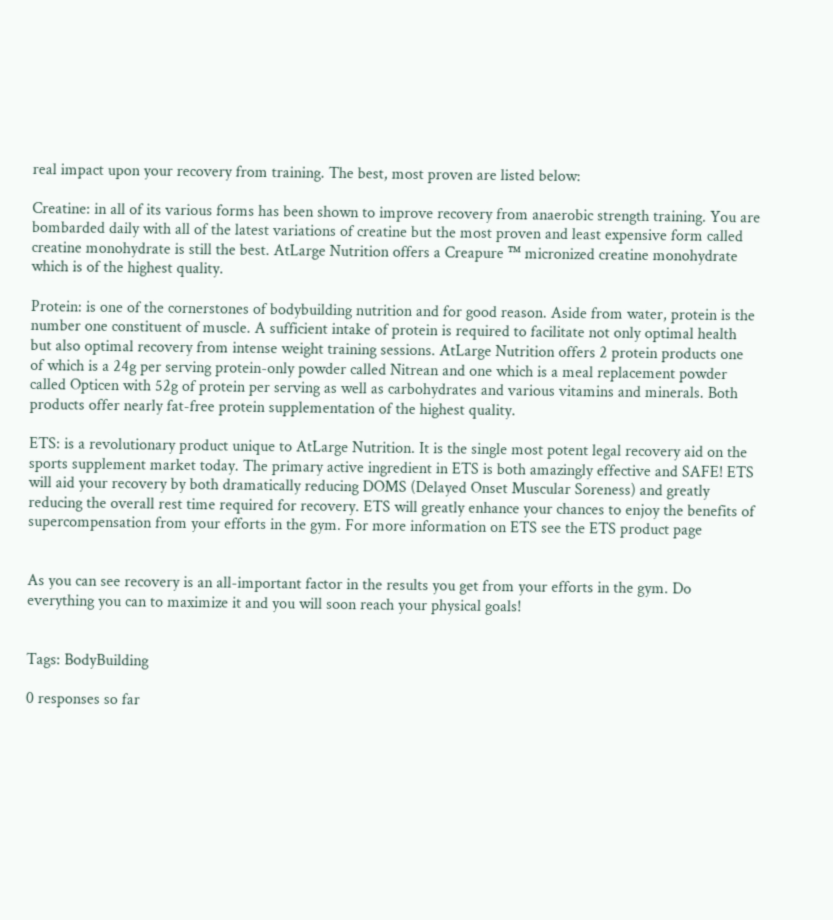real impact upon your recovery from training. The best, most proven are listed below:

Creatine: in all of its various forms has been shown to improve recovery from anaerobic strength training. You are bombarded daily with all of the latest variations of creatine but the most proven and least expensive form called creatine monohydrate is still the best. AtLarge Nutrition offers a Creapure ™ micronized creatine monohydrate which is of the highest quality.

Protein: is one of the cornerstones of bodybuilding nutrition and for good reason. Aside from water, protein is the number one constituent of muscle. A sufficient intake of protein is required to facilitate not only optimal health but also optimal recovery from intense weight training sessions. AtLarge Nutrition offers 2 protein products one of which is a 24g per serving protein-only powder called Nitrean and one which is a meal replacement powder called Opticen with 52g of protein per serving as well as carbohydrates and various vitamins and minerals. Both products offer nearly fat-free protein supplementation of the highest quality.

ETS: is a revolutionary product unique to AtLarge Nutrition. It is the single most potent legal recovery aid on the sports supplement market today. The primary active ingredient in ETS is both amazingly effective and SAFE! ETS will aid your recovery by both dramatically reducing DOMS (Delayed Onset Muscular Soreness) and greatly reducing the overall rest time required for recovery. ETS will greatly enhance your chances to enjoy the benefits of supercompensation from your efforts in the gym. For more information on ETS see the ETS product page


As you can see recovery is an all-important factor in the results you get from your efforts in the gym. Do everything you can to maximize it and you will soon reach your physical goals!


Tags: BodyBuilding

0 responses so far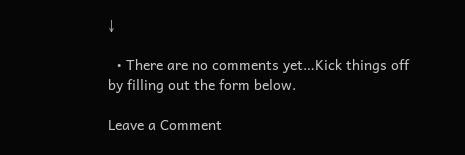↓

  • There are no comments yet…Kick things off by filling out the form below.

Leave a Comment